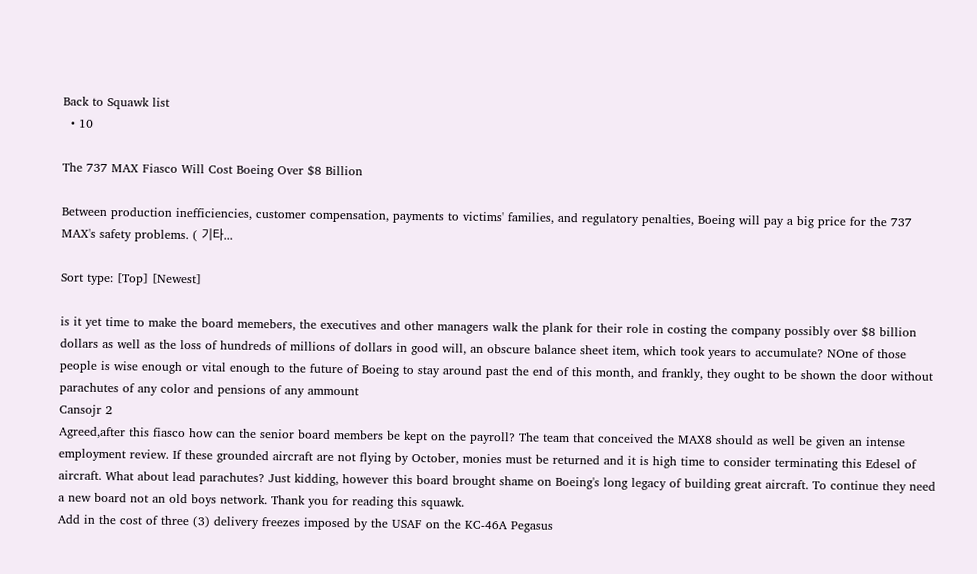Back to Squawk list
  • 10

The 737 MAX Fiasco Will Cost Boeing Over $8 Billion

Between production inefficiencies, customer compensation, payments to victims' families, and regulatory penalties, Boeing will pay a big price for the 737 MAX's safety problems. ( 기타...

Sort type: [Top] [Newest]

is it yet time to make the board memebers, the executives and other managers walk the plank for their role in costing the company possibly over $8 billion dollars as well as the loss of hundreds of millions of dollars in good will, an obscure balance sheet item, which took years to accumulate? NOne of those people is wise enough or vital enough to the future of Boeing to stay around past the end of this month, and frankly, they ought to be shown the door without parachutes of any color and pensions of any ammount
Cansojr 2
Agreed,after this fiasco how can the senior board members be kept on the payroll? The team that conceived the MAX8 should as well be given an intense employment review. If these grounded aircraft are not flying by October, monies must be returned and it is high time to consider terminating this Edesel of aircraft. What about lead parachutes? Just kidding, however this board brought shame on Boeing's long legacy of building great aircraft. To continue they need a new board not an old boys network. Thank you for reading this squawk.
Add in the cost of three (3) delivery freezes imposed by the USAF on the KC-46A Pegasus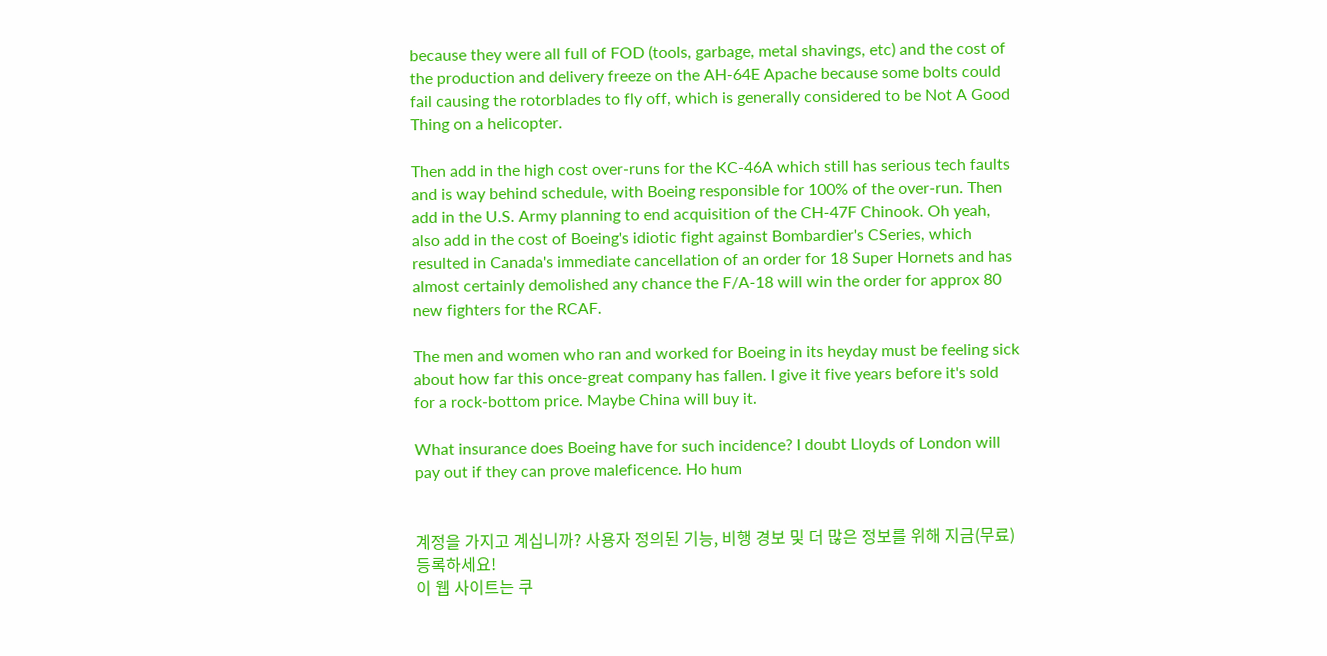because they were all full of FOD (tools, garbage, metal shavings, etc) and the cost of the production and delivery freeze on the AH-64E Apache because some bolts could fail causing the rotorblades to fly off, which is generally considered to be Not A Good Thing on a helicopter.

Then add in the high cost over-runs for the KC-46A which still has serious tech faults and is way behind schedule, with Boeing responsible for 100% of the over-run. Then add in the U.S. Army planning to end acquisition of the CH-47F Chinook. Oh yeah, also add in the cost of Boeing's idiotic fight against Bombardier's CSeries, which resulted in Canada's immediate cancellation of an order for 18 Super Hornets and has almost certainly demolished any chance the F/A-18 will win the order for approx 80 new fighters for the RCAF.

The men and women who ran and worked for Boeing in its heyday must be feeling sick about how far this once-great company has fallen. I give it five years before it's sold for a rock-bottom price. Maybe China will buy it.

What insurance does Boeing have for such incidence? I doubt Lloyds of London will pay out if they can prove maleficence. Ho hum


계정을 가지고 계십니까? 사용자 정의된 기능, 비행 경보 및 더 많은 정보를 위해 지금(무료) 등록하세요!
이 웹 사이트는 쿠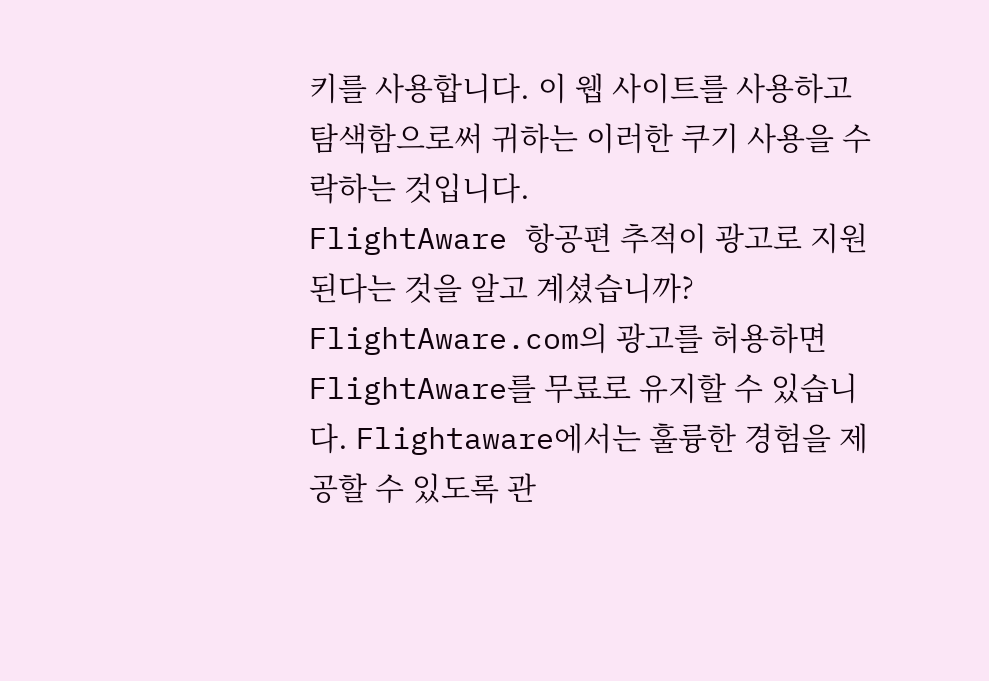키를 사용합니다. 이 웹 사이트를 사용하고 탐색함으로써 귀하는 이러한 쿠기 사용을 수락하는 것입니다.
FlightAware 항공편 추적이 광고로 지원된다는 것을 알고 계셨습니까?
FlightAware.com의 광고를 허용하면 FlightAware를 무료로 유지할 수 있습니다. Flightaware에서는 훌륭한 경험을 제공할 수 있도록 관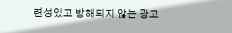련성있고 방해되지 않는 광고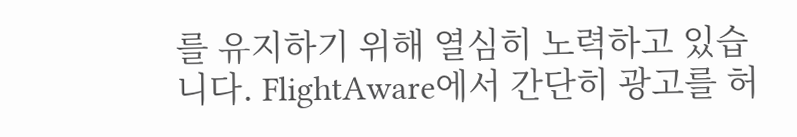를 유지하기 위해 열심히 노력하고 있습니다. FlightAware에서 간단히 광고를 허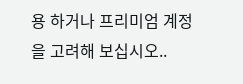용 하거나 프리미엄 계정을 고려해 보십시오..